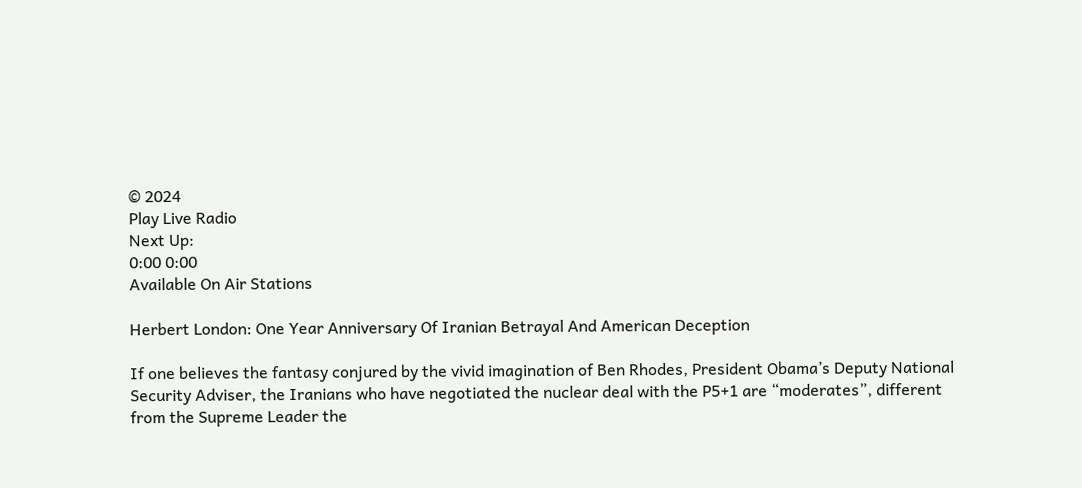© 2024
Play Live Radio
Next Up:
0:00 0:00
Available On Air Stations

Herbert London: One Year Anniversary Of Iranian Betrayal And American Deception

If one believes the fantasy conjured by the vivid imagination of Ben Rhodes, President Obama’s Deputy National Security Adviser, the Iranians who have negotiated the nuclear deal with the P5+1 are “moderates”, different from the Supreme Leader the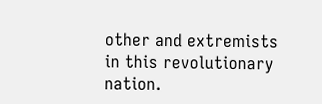other and extremists in this revolutionary nation.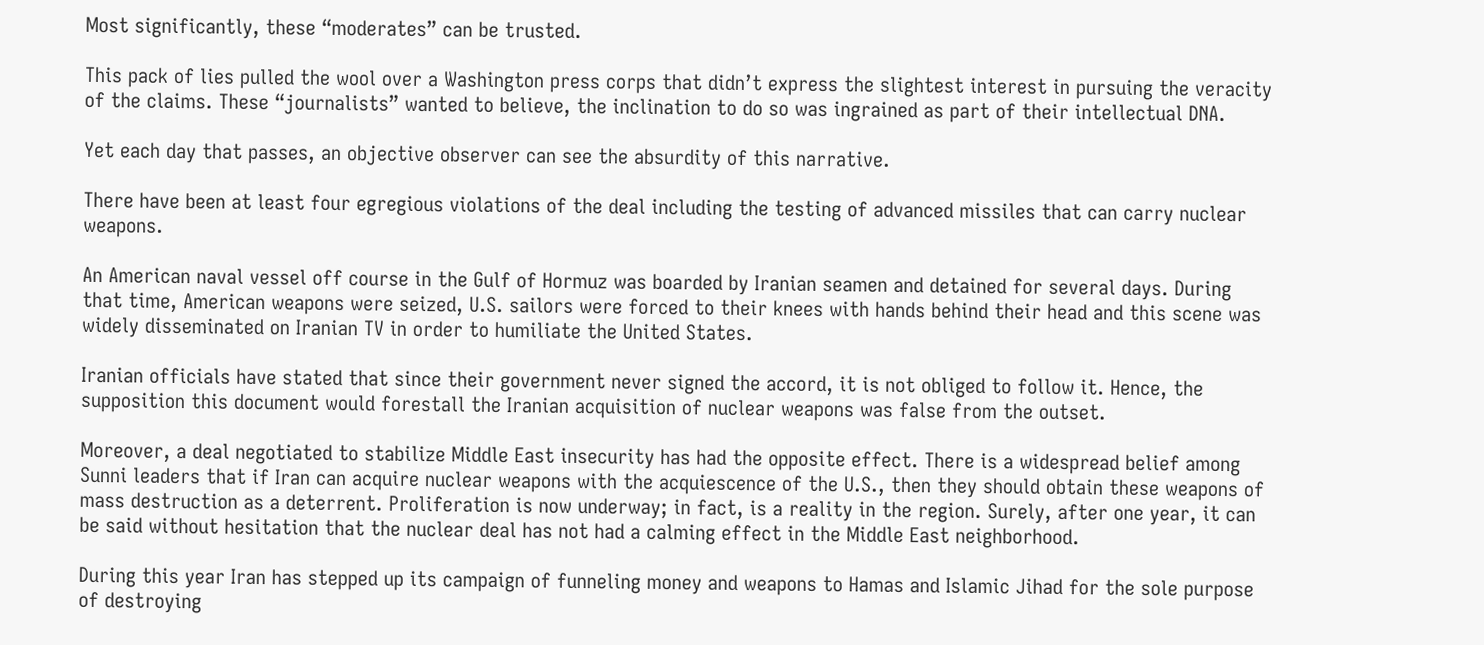Most significantly, these “moderates” can be trusted.

This pack of lies pulled the wool over a Washington press corps that didn’t express the slightest interest in pursuing the veracity of the claims. These “journalists” wanted to believe, the inclination to do so was ingrained as part of their intellectual DNA.

Yet each day that passes, an objective observer can see the absurdity of this narrative.

There have been at least four egregious violations of the deal including the testing of advanced missiles that can carry nuclear weapons.

An American naval vessel off course in the Gulf of Hormuz was boarded by Iranian seamen and detained for several days. During that time, American weapons were seized, U.S. sailors were forced to their knees with hands behind their head and this scene was widely disseminated on Iranian TV in order to humiliate the United States.

Iranian officials have stated that since their government never signed the accord, it is not obliged to follow it. Hence, the supposition this document would forestall the Iranian acquisition of nuclear weapons was false from the outset.

Moreover, a deal negotiated to stabilize Middle East insecurity has had the opposite effect. There is a widespread belief among Sunni leaders that if Iran can acquire nuclear weapons with the acquiescence of the U.S., then they should obtain these weapons of mass destruction as a deterrent. Proliferation is now underway; in fact, is a reality in the region. Surely, after one year, it can be said without hesitation that the nuclear deal has not had a calming effect in the Middle East neighborhood.

During this year Iran has stepped up its campaign of funneling money and weapons to Hamas and Islamic Jihad for the sole purpose of destroying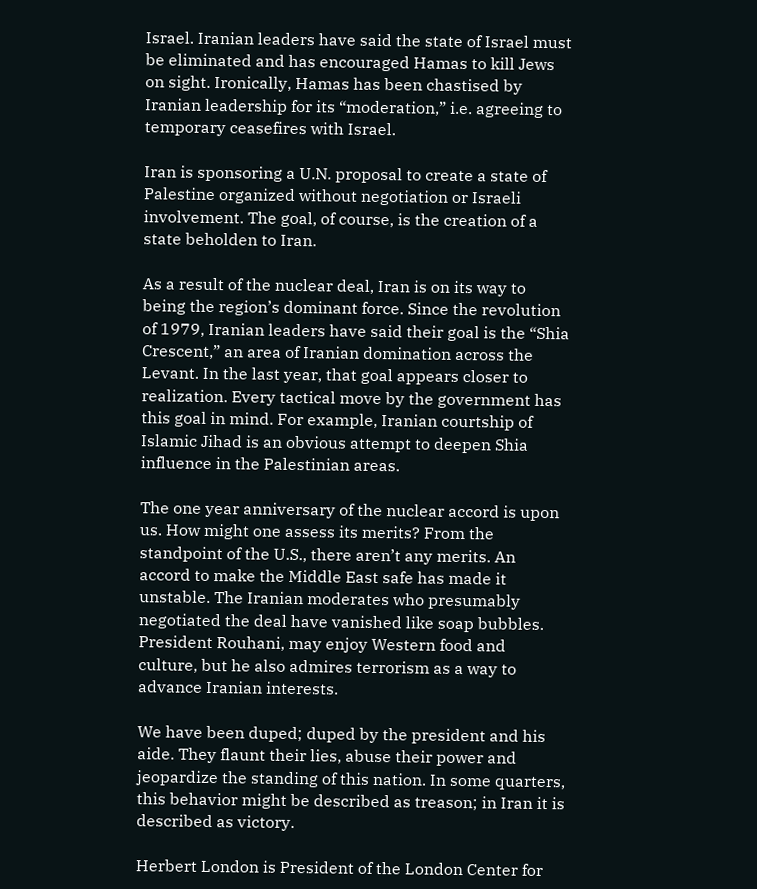Israel. Iranian leaders have said the state of Israel must be eliminated and has encouraged Hamas to kill Jews on sight. Ironically, Hamas has been chastised by Iranian leadership for its “moderation,” i.e. agreeing to temporary ceasefires with Israel.

Iran is sponsoring a U.N. proposal to create a state of Palestine organized without negotiation or Israeli involvement. The goal, of course, is the creation of a state beholden to Iran.

As a result of the nuclear deal, Iran is on its way to being the region’s dominant force. Since the revolution of 1979, Iranian leaders have said their goal is the “Shia Crescent,” an area of Iranian domination across the Levant. In the last year, that goal appears closer to realization. Every tactical move by the government has this goal in mind. For example, Iranian courtship of Islamic Jihad is an obvious attempt to deepen Shia influence in the Palestinian areas.

The one year anniversary of the nuclear accord is upon us. How might one assess its merits? From the standpoint of the U.S., there aren’t any merits. An accord to make the Middle East safe has made it unstable. The Iranian moderates who presumably negotiated the deal have vanished like soap bubbles. President Rouhani, may enjoy Western food and culture, but he also admires terrorism as a way to advance Iranian interests.

We have been duped; duped by the president and his aide. They flaunt their lies, abuse their power and jeopardize the standing of this nation. In some quarters, this behavior might be described as treason; in Iran it is described as victory.

Herbert London is President of the London Center for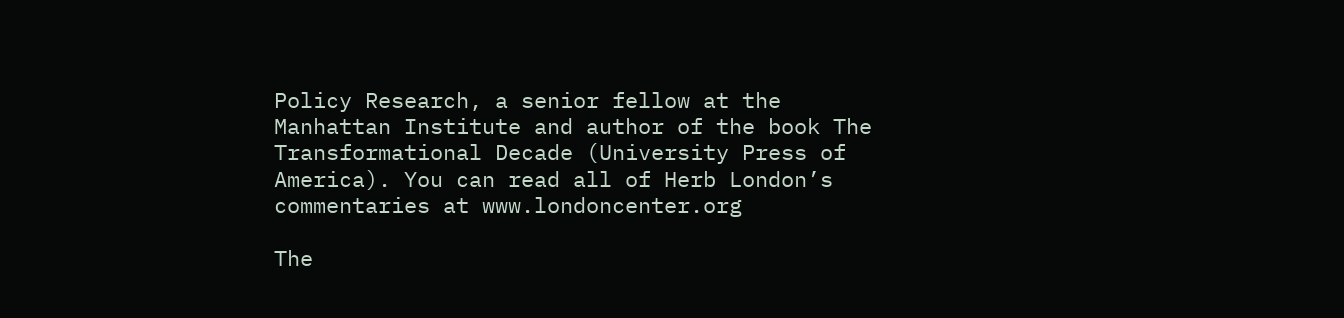Policy Research, a senior fellow at the Manhattan Institute and author of the book The Transformational Decade (University Press of America). You can read all of Herb London’s commentaries at www.londoncenter.org

The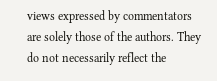views expressed by commentators are solely those of the authors. They do not necessarily reflect the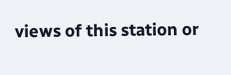views of this station or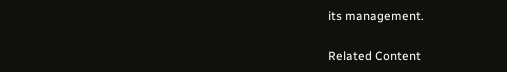its management.

Related Content